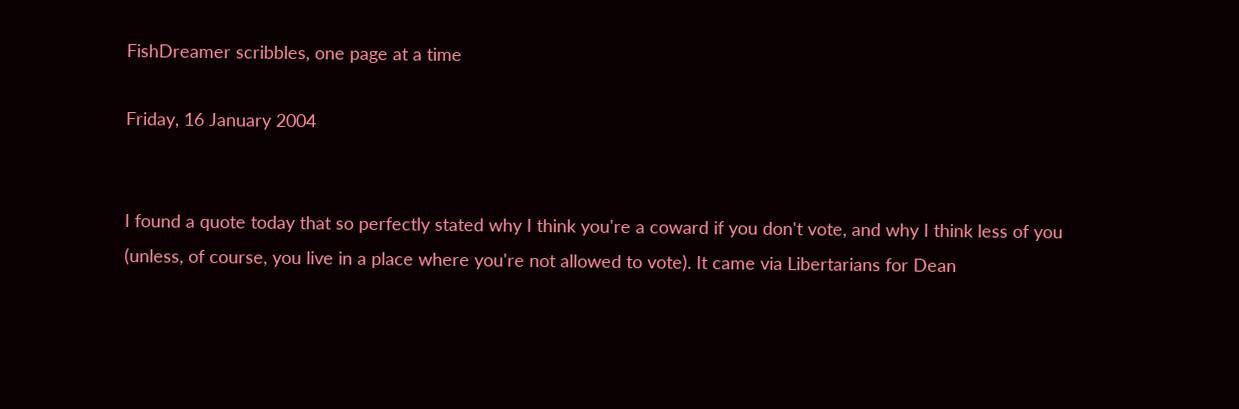FishDreamer scribbles, one page at a time

Friday, 16 January 2004


I found a quote today that so perfectly stated why I think you're a coward if you don't vote, and why I think less of you (unless, of course, you live in a place where you're not allowed to vote). It came via Libertarians for Dean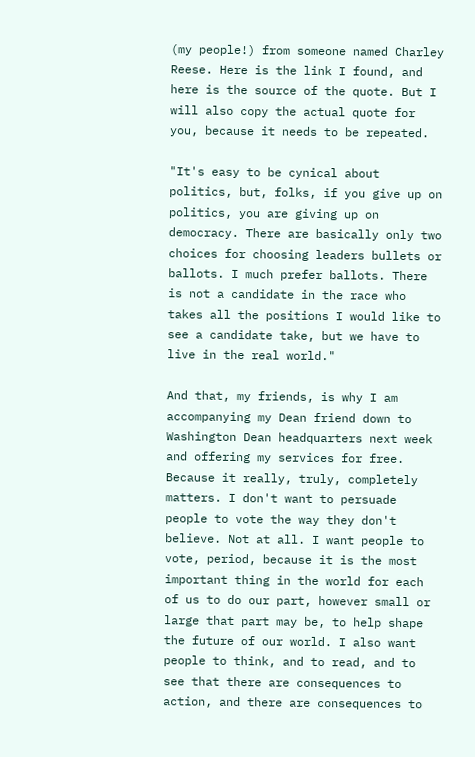(my people!) from someone named Charley Reese. Here is the link I found, and here is the source of the quote. But I will also copy the actual quote for you, because it needs to be repeated.

"It's easy to be cynical about politics, but, folks, if you give up on politics, you are giving up on democracy. There are basically only two choices for choosing leaders bullets or ballots. I much prefer ballots. There is not a candidate in the race who takes all the positions I would like to see a candidate take, but we have to live in the real world."

And that, my friends, is why I am accompanying my Dean friend down to Washington Dean headquarters next week and offering my services for free. Because it really, truly, completely matters. I don't want to persuade people to vote the way they don't believe. Not at all. I want people to vote, period, because it is the most important thing in the world for each of us to do our part, however small or large that part may be, to help shape the future of our world. I also want people to think, and to read, and to see that there are consequences to action, and there are consequences to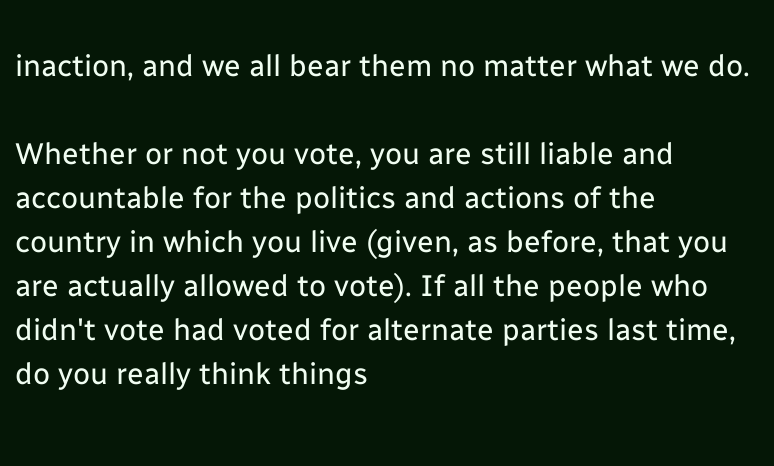inaction, and we all bear them no matter what we do.

Whether or not you vote, you are still liable and accountable for the politics and actions of the country in which you live (given, as before, that you are actually allowed to vote). If all the people who didn't vote had voted for alternate parties last time, do you really think things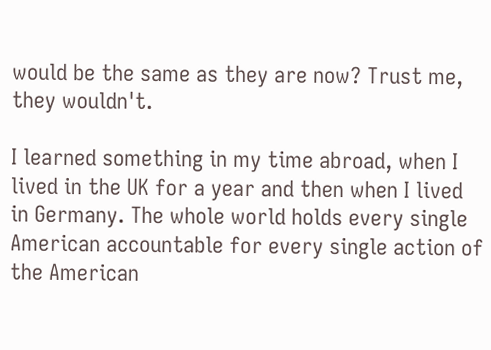would be the same as they are now? Trust me, they wouldn't.

I learned something in my time abroad, when I lived in the UK for a year and then when I lived in Germany. The whole world holds every single American accountable for every single action of the American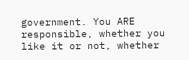government. You ARE responsible, whether you like it or not, whether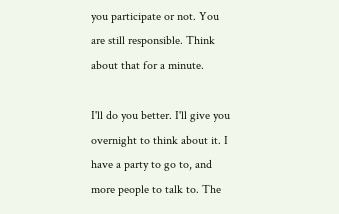you participate or not. You are still responsible. Think about that for a minute.

I'll do you better. I'll give you overnight to think about it. I have a party to go to, and more people to talk to. The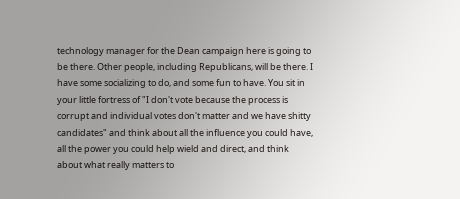technology manager for the Dean campaign here is going to be there. Other people, including Republicans, will be there. I have some socializing to do, and some fun to have. You sit in your little fortress of "I don't vote because the process is corrupt and individual votes don't matter and we have shitty candidates" and think about all the influence you could have, all the power you could help wield and direct, and think about what really matters to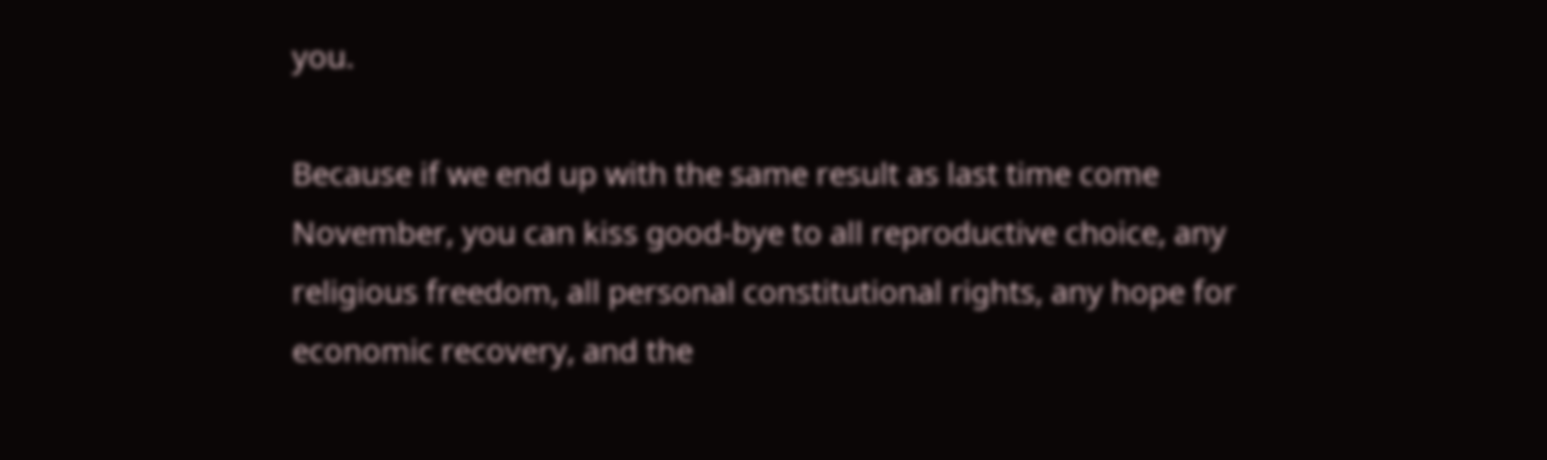you.

Because if we end up with the same result as last time come November, you can kiss good-bye to all reproductive choice, any religious freedom, all personal constitutional rights, any hope for economic recovery, and the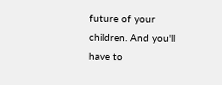future of your children. And you'll have to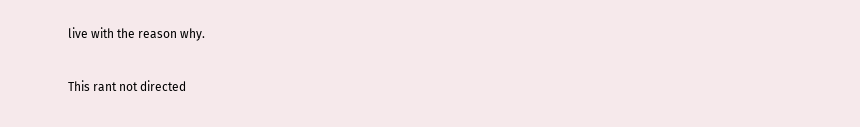live with the reason why.

This rant not directed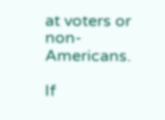at voters or non-Americans.

If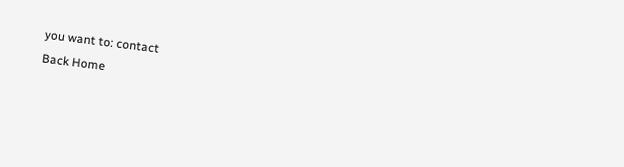you want to: contact
Back Home